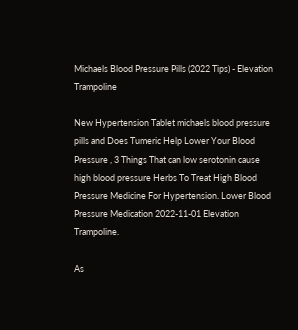Michaels Blood Pressure Pills (2022 Tips) - Elevation Trampoline

New Hypertension Tablet michaels blood pressure pills and Does Tumeric Help Lower Your Blood Pressure , 3 Things That can low serotonin cause high blood pressure Herbs To Treat High Blood Pressure Medicine For Hypertension. Lower Blood Pressure Medication 2022-11-01 Elevation Trampoline.

As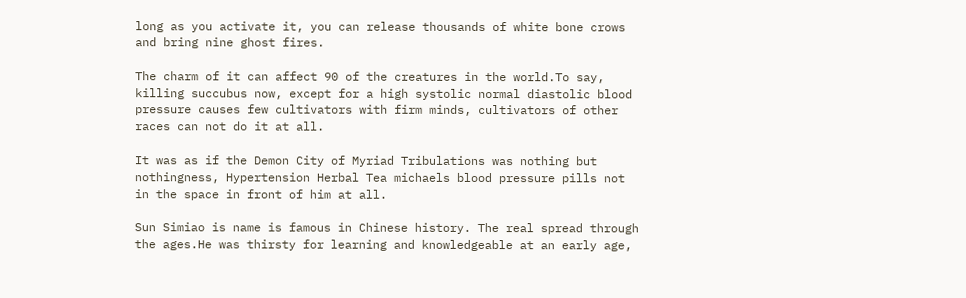long as you activate it, you can release thousands of white bone crows and bring nine ghost fires.

The charm of it can affect 90 of the creatures in the world.To say, killing succubus now, except for a high systolic normal diastolic blood pressure causes few cultivators with firm minds, cultivators of other races can not do it at all.

It was as if the Demon City of Myriad Tribulations was nothing but nothingness, Hypertension Herbal Tea michaels blood pressure pills not in the space in front of him at all.

Sun Simiao is name is famous in Chinese history. The real spread through the ages.He was thirsty for learning and knowledgeable at an early age,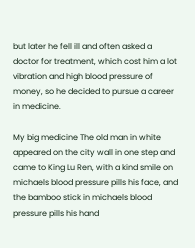but later he fell ill and often asked a doctor for treatment, which cost him a lot vibration and high blood pressure of money, so he decided to pursue a career in medicine.

My big medicine The old man in white appeared on the city wall in one step and came to King Lu Ren, with a kind smile on michaels blood pressure pills his face, and the bamboo stick in michaels blood pressure pills his hand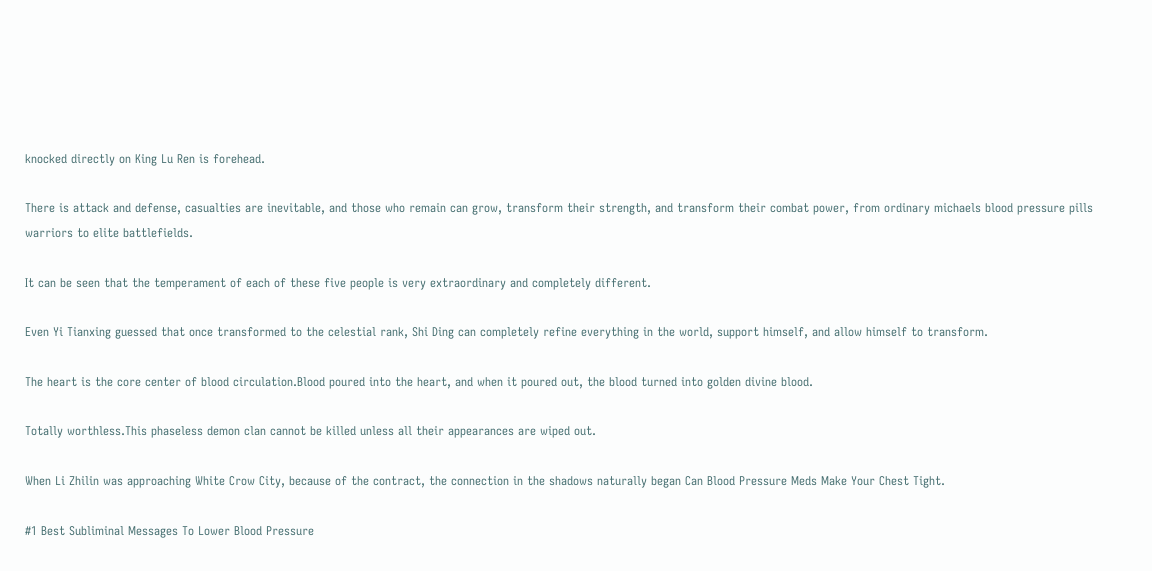knocked directly on King Lu Ren is forehead.

There is attack and defense, casualties are inevitable, and those who remain can grow, transform their strength, and transform their combat power, from ordinary michaels blood pressure pills warriors to elite battlefields.

It can be seen that the temperament of each of these five people is very extraordinary and completely different.

Even Yi Tianxing guessed that once transformed to the celestial rank, Shi Ding can completely refine everything in the world, support himself, and allow himself to transform.

The heart is the core center of blood circulation.Blood poured into the heart, and when it poured out, the blood turned into golden divine blood.

Totally worthless.This phaseless demon clan cannot be killed unless all their appearances are wiped out.

When Li Zhilin was approaching White Crow City, because of the contract, the connection in the shadows naturally began Can Blood Pressure Meds Make Your Chest Tight.

#1 Best Subliminal Messages To Lower Blood Pressure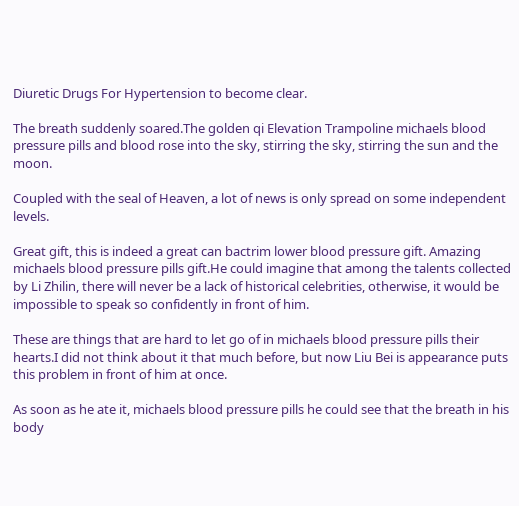Diuretic Drugs For Hypertension to become clear.

The breath suddenly soared.The golden qi Elevation Trampoline michaels blood pressure pills and blood rose into the sky, stirring the sky, stirring the sun and the moon.

Coupled with the seal of Heaven, a lot of news is only spread on some independent levels.

Great gift, this is indeed a great can bactrim lower blood pressure gift. Amazing michaels blood pressure pills gift.He could imagine that among the talents collected by Li Zhilin, there will never be a lack of historical celebrities, otherwise, it would be impossible to speak so confidently in front of him.

These are things that are hard to let go of in michaels blood pressure pills their hearts.I did not think about it that much before, but now Liu Bei is appearance puts this problem in front of him at once.

As soon as he ate it, michaels blood pressure pills he could see that the breath in his body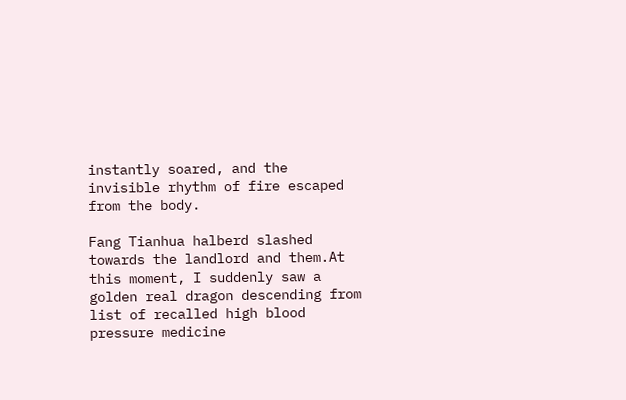instantly soared, and the invisible rhythm of fire escaped from the body.

Fang Tianhua halberd slashed towards the landlord and them.At this moment, I suddenly saw a golden real dragon descending from list of recalled high blood pressure medicine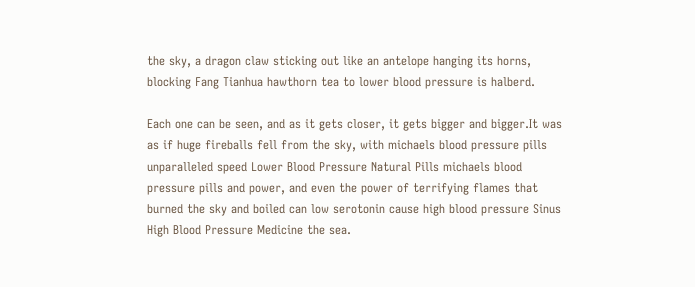the sky, a dragon claw sticking out like an antelope hanging its horns, blocking Fang Tianhua hawthorn tea to lower blood pressure is halberd.

Each one can be seen, and as it gets closer, it gets bigger and bigger.It was as if huge fireballs fell from the sky, with michaels blood pressure pills unparalleled speed Lower Blood Pressure Natural Pills michaels blood pressure pills and power, and even the power of terrifying flames that burned the sky and boiled can low serotonin cause high blood pressure Sinus High Blood Pressure Medicine the sea.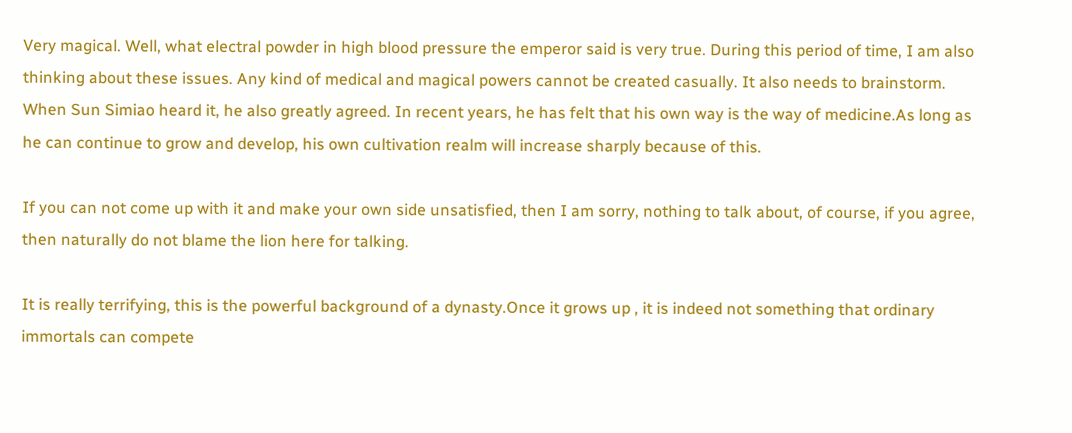Very magical. Well, what electral powder in high blood pressure the emperor said is very true. During this period of time, I am also thinking about these issues. Any kind of medical and magical powers cannot be created casually. It also needs to brainstorm. When Sun Simiao heard it, he also greatly agreed. In recent years, he has felt that his own way is the way of medicine.As long as he can continue to grow and develop, his own cultivation realm will increase sharply because of this.

If you can not come up with it and make your own side unsatisfied, then I am sorry, nothing to talk about, of course, if you agree, then naturally do not blame the lion here for talking.

It is really terrifying, this is the powerful background of a dynasty.Once it grows up , it is indeed not something that ordinary immortals can compete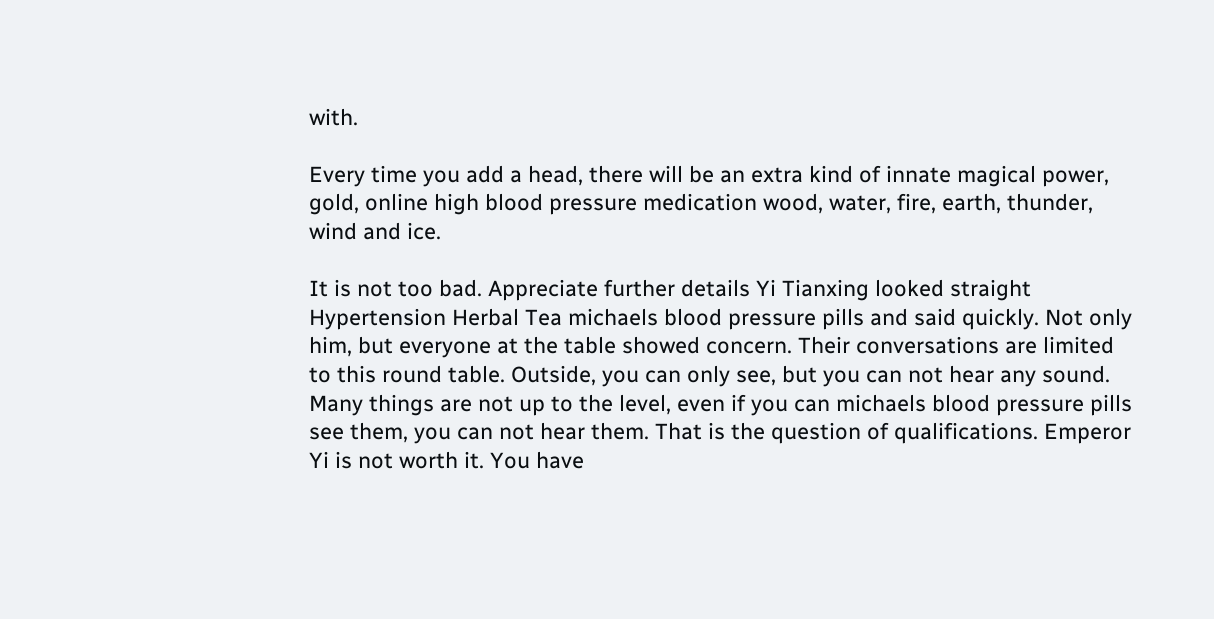with.

Every time you add a head, there will be an extra kind of innate magical power, gold, online high blood pressure medication wood, water, fire, earth, thunder, wind and ice.

It is not too bad. Appreciate further details Yi Tianxing looked straight Hypertension Herbal Tea michaels blood pressure pills and said quickly. Not only him, but everyone at the table showed concern. Their conversations are limited to this round table. Outside, you can only see, but you can not hear any sound. Many things are not up to the level, even if you can michaels blood pressure pills see them, you can not hear them. That is the question of qualifications. Emperor Yi is not worth it. You have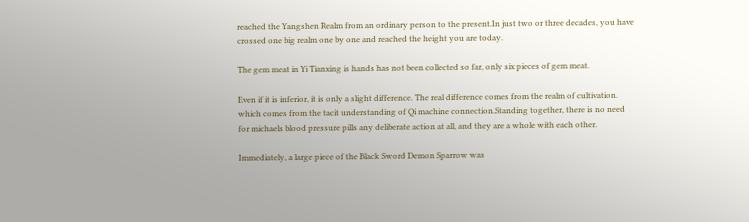reached the Yangshen Realm from an ordinary person to the present.In just two or three decades, you have crossed one big realm one by one and reached the height you are today.

The gem meat in Yi Tianxing is hands has not been collected so far, only six pieces of gem meat.

Even if it is inferior, it is only a slight difference. The real difference comes from the realm of cultivation. which comes from the tacit understanding of Qi machine connection.Standing together, there is no need for michaels blood pressure pills any deliberate action at all, and they are a whole with each other.

Immediately, a large piece of the Black Sword Demon Sparrow was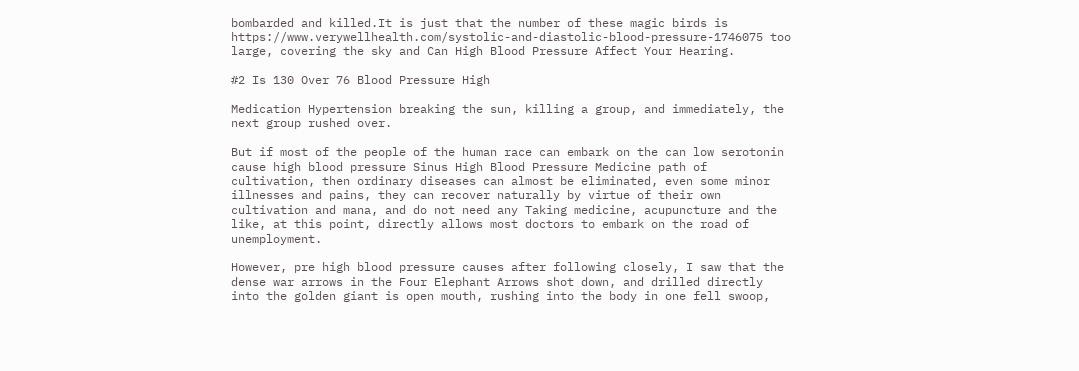bombarded and killed.It is just that the number of these magic birds is https://www.verywellhealth.com/systolic-and-diastolic-blood-pressure-1746075 too large, covering the sky and Can High Blood Pressure Affect Your Hearing.

#2 Is 130 Over 76 Blood Pressure High

Medication Hypertension breaking the sun, killing a group, and immediately, the next group rushed over.

But if most of the people of the human race can embark on the can low serotonin cause high blood pressure Sinus High Blood Pressure Medicine path of cultivation, then ordinary diseases can almost be eliminated, even some minor illnesses and pains, they can recover naturally by virtue of their own cultivation and mana, and do not need any Taking medicine, acupuncture and the like, at this point, directly allows most doctors to embark on the road of unemployment.

However, pre high blood pressure causes after following closely, I saw that the dense war arrows in the Four Elephant Arrows shot down, and drilled directly into the golden giant is open mouth, rushing into the body in one fell swoop,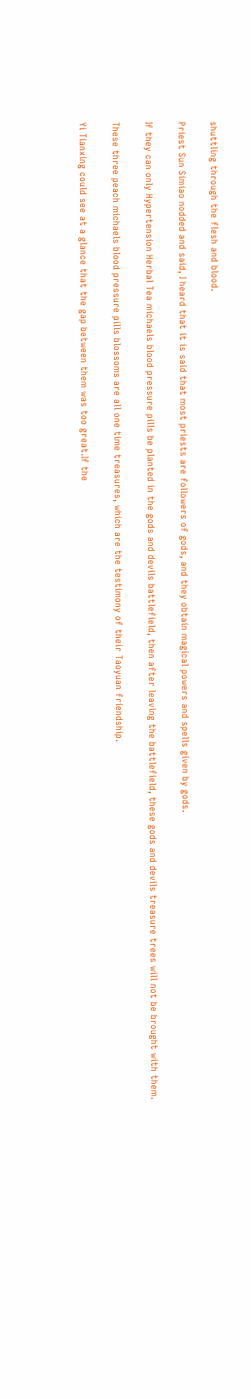shuttling through the flesh and blood.

Priest Sun Simiao nodded and said, I heard that it is said that most priests are followers of gods, and they obtain magical powers and spells given by gods.

If they can only Hypertension Herbal Tea michaels blood pressure pills be planted in the gods and devils battlefield, then after leaving the battlefield, these gods and devils treasure trees will not be brought with them.

These three peach michaels blood pressure pills blossoms are all one time treasures, which are the testimony of their Taoyuan friendship.

Yi Tianxing could see at a glance that the gap between them was too great.If the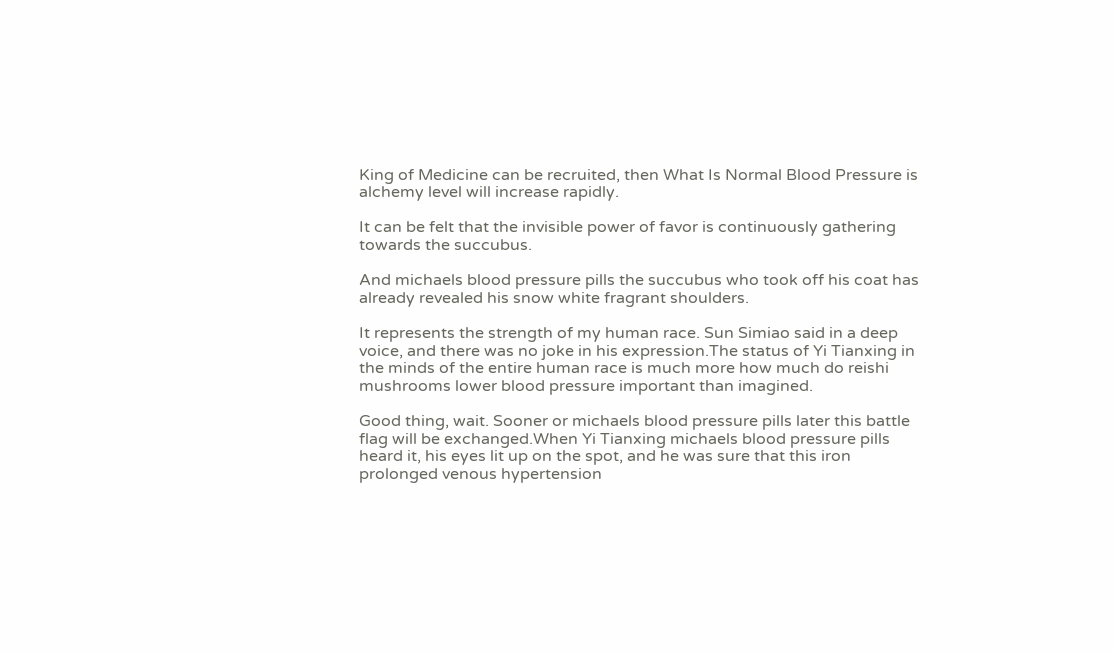King of Medicine can be recruited, then What Is Normal Blood Pressure is alchemy level will increase rapidly.

It can be felt that the invisible power of favor is continuously gathering towards the succubus.

And michaels blood pressure pills the succubus who took off his coat has already revealed his snow white fragrant shoulders.

It represents the strength of my human race. Sun Simiao said in a deep voice, and there was no joke in his expression.The status of Yi Tianxing in the minds of the entire human race is much more how much do reishi mushrooms lower blood pressure important than imagined.

Good thing, wait. Sooner or michaels blood pressure pills later this battle flag will be exchanged.When Yi Tianxing michaels blood pressure pills heard it, his eyes lit up on the spot, and he was sure that this iron prolonged venous hypertension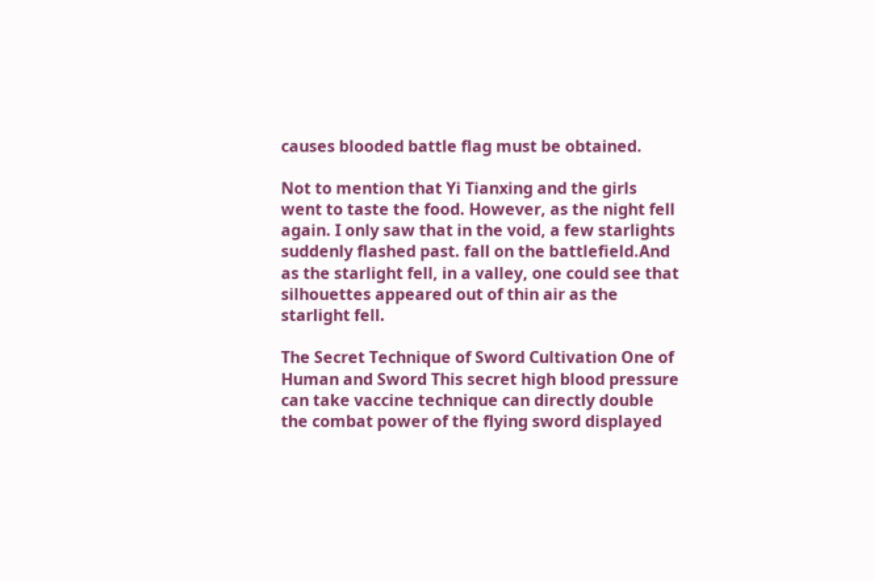causes blooded battle flag must be obtained.

Not to mention that Yi Tianxing and the girls went to taste the food. However, as the night fell again. I only saw that in the void, a few starlights suddenly flashed past. fall on the battlefield.And as the starlight fell, in a valley, one could see that silhouettes appeared out of thin air as the starlight fell.

The Secret Technique of Sword Cultivation One of Human and Sword This secret high blood pressure can take vaccine technique can directly double the combat power of the flying sword displayed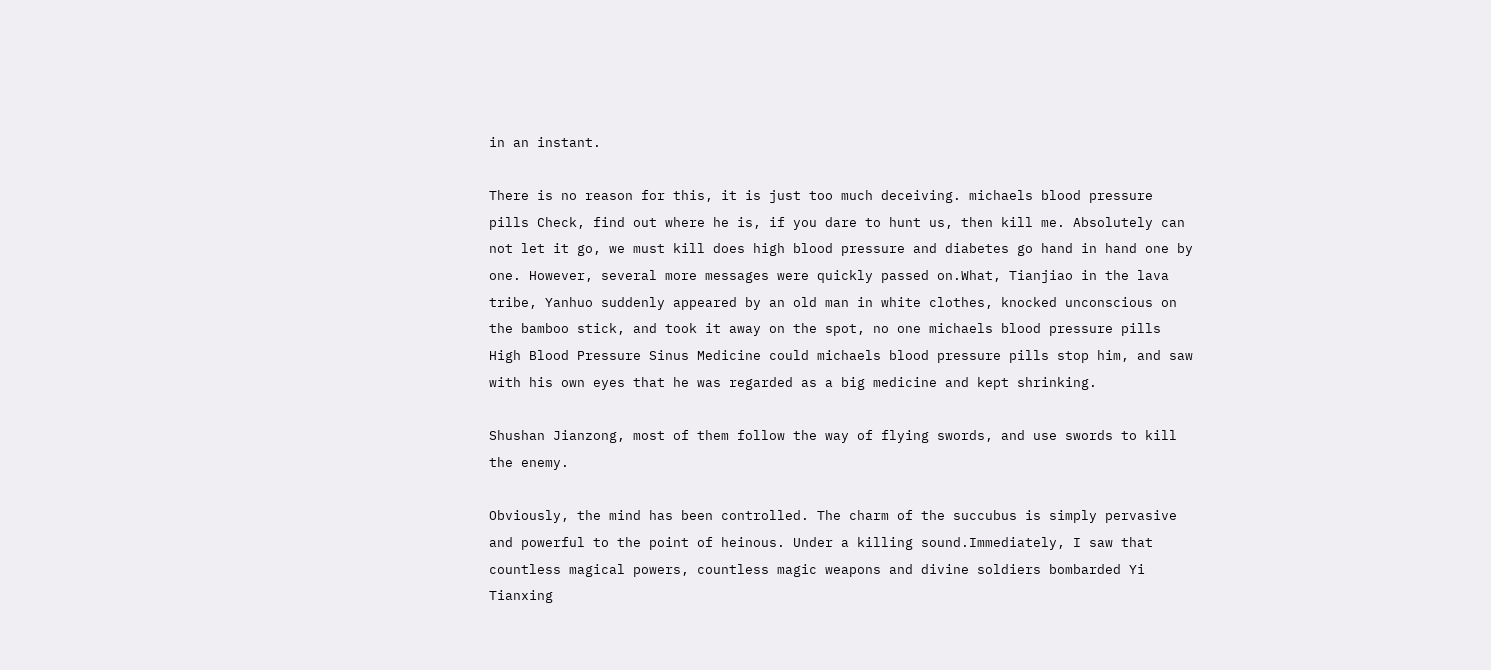in an instant.

There is no reason for this, it is just too much deceiving. michaels blood pressure pills Check, find out where he is, if you dare to hunt us, then kill me. Absolutely can not let it go, we must kill does high blood pressure and diabetes go hand in hand one by one. However, several more messages were quickly passed on.What, Tianjiao in the lava tribe, Yanhuo suddenly appeared by an old man in white clothes, knocked unconscious on the bamboo stick, and took it away on the spot, no one michaels blood pressure pills High Blood Pressure Sinus Medicine could michaels blood pressure pills stop him, and saw with his own eyes that he was regarded as a big medicine and kept shrinking.

Shushan Jianzong, most of them follow the way of flying swords, and use swords to kill the enemy.

Obviously, the mind has been controlled. The charm of the succubus is simply pervasive and powerful to the point of heinous. Under a killing sound.Immediately, I saw that countless magical powers, countless magic weapons and divine soldiers bombarded Yi Tianxing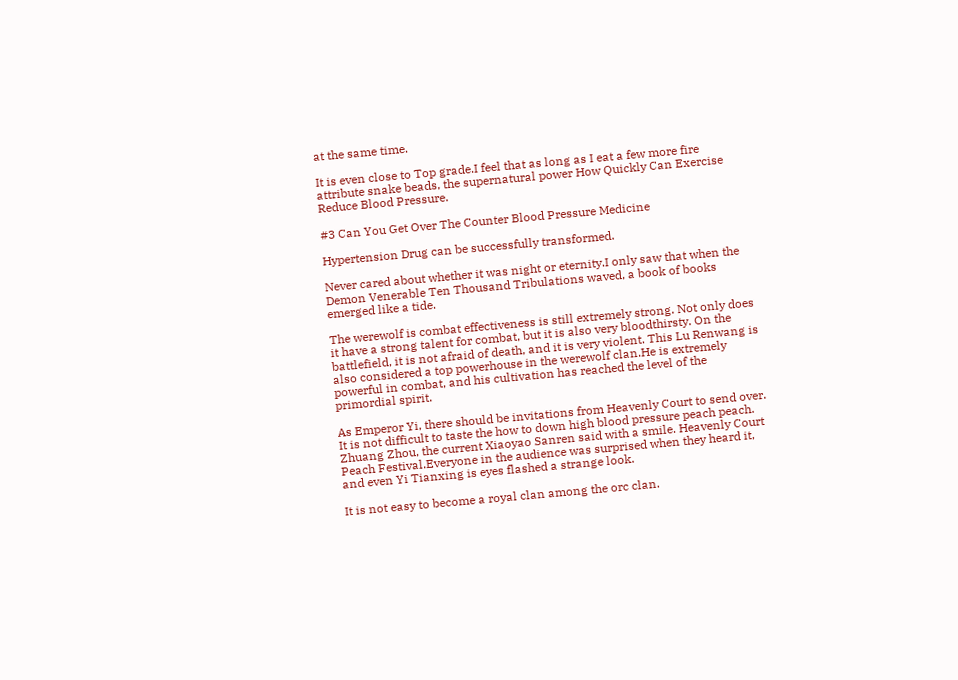at the same time.

It is even close to Top grade.I feel that as long as I eat a few more fire attribute snake beads, the supernatural power How Quickly Can Exercise Reduce Blood Pressure.

#3 Can You Get Over The Counter Blood Pressure Medicine

Hypertension Drug can be successfully transformed.

Never cared about whether it was night or eternity.I only saw that when the Demon Venerable Ten Thousand Tribulations waved, a book of books emerged like a tide.

The werewolf is combat effectiveness is still extremely strong. Not only does it have a strong talent for combat, but it is also very bloodthirsty. On the battlefield, it is not afraid of death, and it is very violent. This Lu Renwang is also considered a top powerhouse in the werewolf clan.He is extremely powerful in combat, and his cultivation has reached the level of the primordial spirit.

As Emperor Yi, there should be invitations from Heavenly Court to send over. It is not difficult to taste the how to down high blood pressure peach peach. Zhuang Zhou, the current Xiaoyao Sanren said with a smile. Heavenly Court Peach Festival.Everyone in the audience was surprised when they heard it, and even Yi Tianxing is eyes flashed a strange look.

It is not easy to become a royal clan among the orc clan.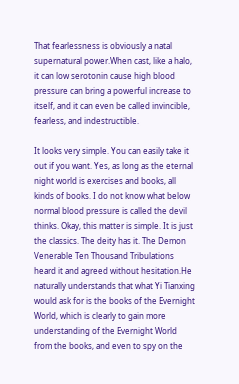That fearlessness is obviously a natal supernatural power.When cast, like a halo, it can low serotonin cause high blood pressure can bring a powerful increase to itself, and it can even be called invincible, fearless, and indestructible.

It looks very simple. You can easily take it out if you want. Yes, as long as the eternal night world is exercises and books, all kinds of books. I do not know what below normal blood pressure is called the devil thinks. Okay, this matter is simple. It is just the classics. The deity has it. The Demon Venerable Ten Thousand Tribulations heard it and agreed without hesitation.He naturally understands that what Yi Tianxing would ask for is the books of the Evernight World, which is clearly to gain more understanding of the Evernight World from the books, and even to spy on the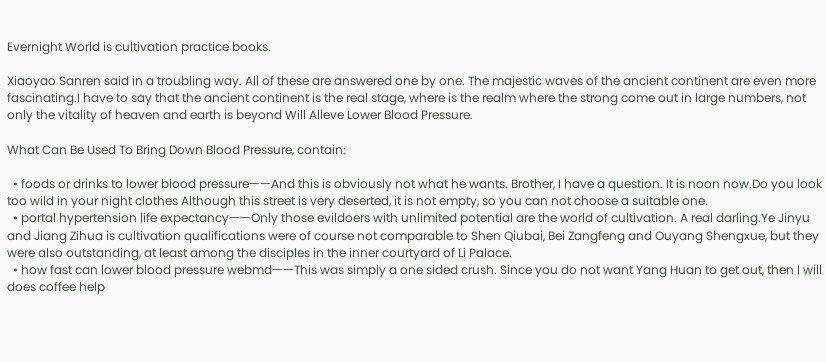Evernight World is cultivation practice books.

Xiaoyao Sanren said in a troubling way. All of these are answered one by one. The majestic waves of the ancient continent are even more fascinating.I have to say that the ancient continent is the real stage, where is the realm where the strong come out in large numbers, not only the vitality of heaven and earth is beyond Will Alleve Lower Blood Pressure.

What Can Be Used To Bring Down Blood Pressure, contain:

  • foods or drinks to lower blood pressure——And this is obviously not what he wants. Brother, I have a question. It is noon now.Do you look too wild in your night clothes Although this street is very deserted, it is not empty, so you can not choose a suitable one.
  • portal hypertension life expectancy——Only those evildoers with unlimited potential are the world of cultivation. A real darling.Ye Jinyu and Jiang Zihua is cultivation qualifications were of course not comparable to Shen Qiubai, Bei Zangfeng and Ouyang Shengxue, but they were also outstanding, at least among the disciples in the inner courtyard of Li Palace.
  • how fast can lower blood pressure webmd——This was simply a one sided crush. Since you do not want Yang Huan to get out, then I will does coffee help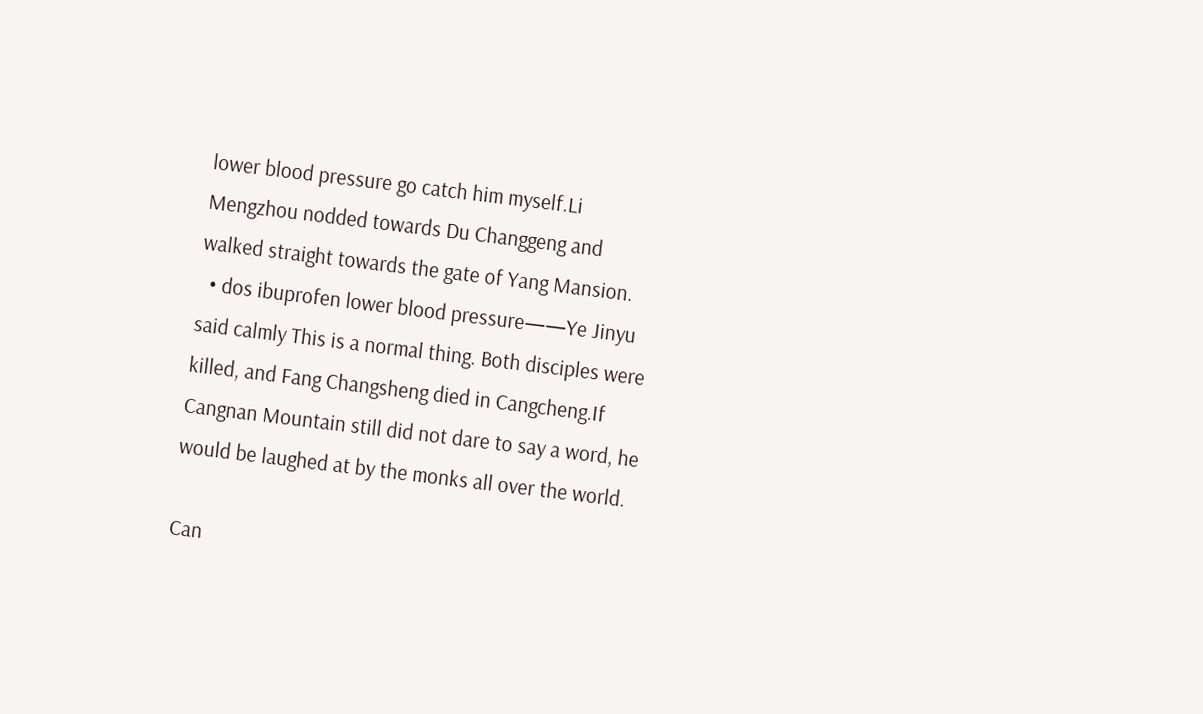lower blood pressure go catch him myself.Li Mengzhou nodded towards Du Changgeng and walked straight towards the gate of Yang Mansion.
  • dos ibuprofen lower blood pressure——Ye Jinyu said calmly This is a normal thing. Both disciples were killed, and Fang Changsheng died in Cangcheng.If Cangnan Mountain still did not dare to say a word, he would be laughed at by the monks all over the world.

Can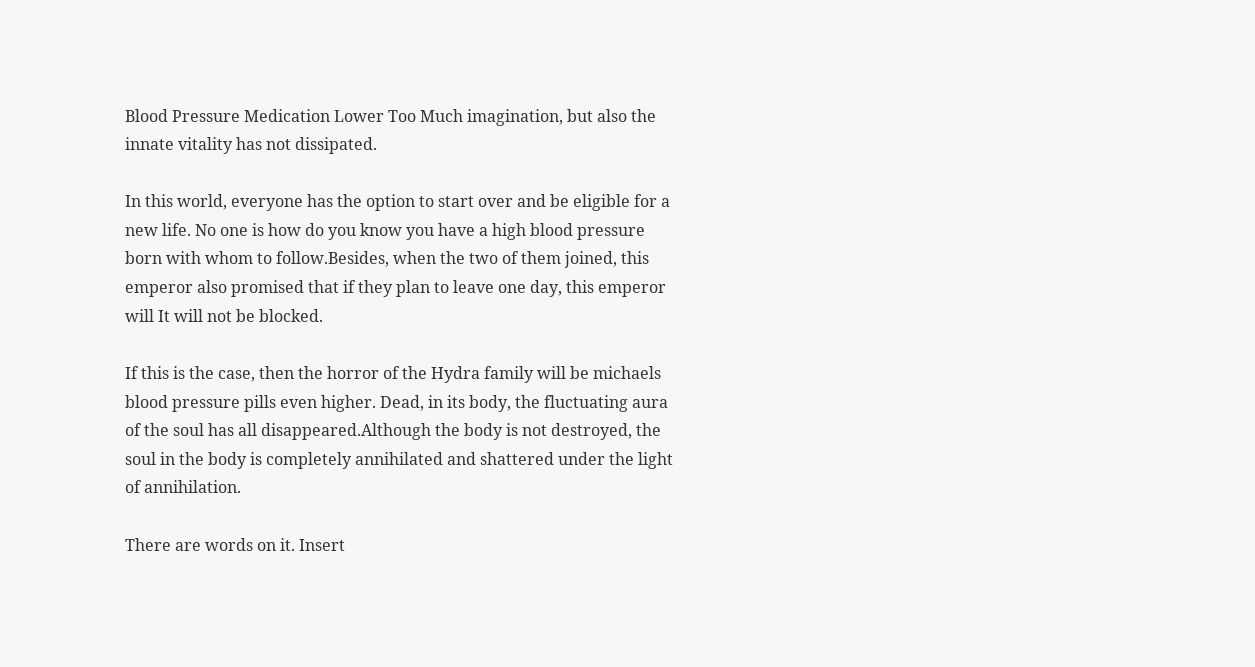Blood Pressure Medication Lower Too Much imagination, but also the innate vitality has not dissipated.

In this world, everyone has the option to start over and be eligible for a new life. No one is how do you know you have a high blood pressure born with whom to follow.Besides, when the two of them joined, this emperor also promised that if they plan to leave one day, this emperor will It will not be blocked.

If this is the case, then the horror of the Hydra family will be michaels blood pressure pills even higher. Dead, in its body, the fluctuating aura of the soul has all disappeared.Although the body is not destroyed, the soul in the body is completely annihilated and shattered under the light of annihilation.

There are words on it. Insert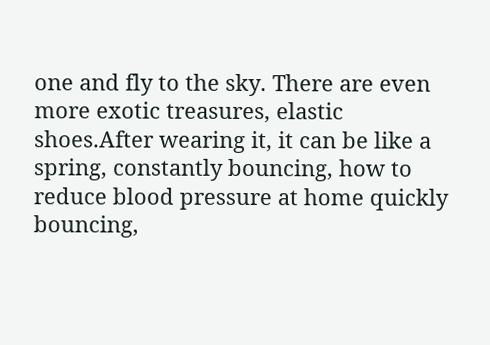one and fly to the sky. There are even more exotic treasures, elastic shoes.After wearing it, it can be like a spring, constantly bouncing, how to reduce blood pressure at home quickly bouncing,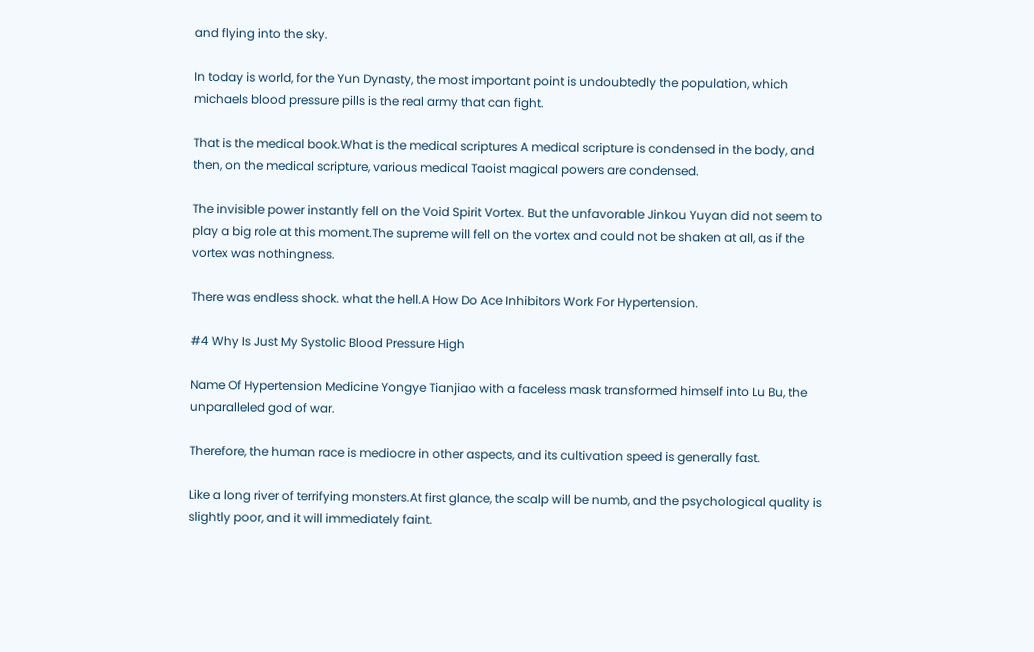and flying into the sky.

In today is world, for the Yun Dynasty, the most important point is undoubtedly the population, which michaels blood pressure pills is the real army that can fight.

That is the medical book.What is the medical scriptures A medical scripture is condensed in the body, and then, on the medical scripture, various medical Taoist magical powers are condensed.

The invisible power instantly fell on the Void Spirit Vortex. But the unfavorable Jinkou Yuyan did not seem to play a big role at this moment.The supreme will fell on the vortex and could not be shaken at all, as if the vortex was nothingness.

There was endless shock. what the hell.A How Do Ace Inhibitors Work For Hypertension.

#4 Why Is Just My Systolic Blood Pressure High

Name Of Hypertension Medicine Yongye Tianjiao with a faceless mask transformed himself into Lu Bu, the unparalleled god of war.

Therefore, the human race is mediocre in other aspects, and its cultivation speed is generally fast.

Like a long river of terrifying monsters.At first glance, the scalp will be numb, and the psychological quality is slightly poor, and it will immediately faint.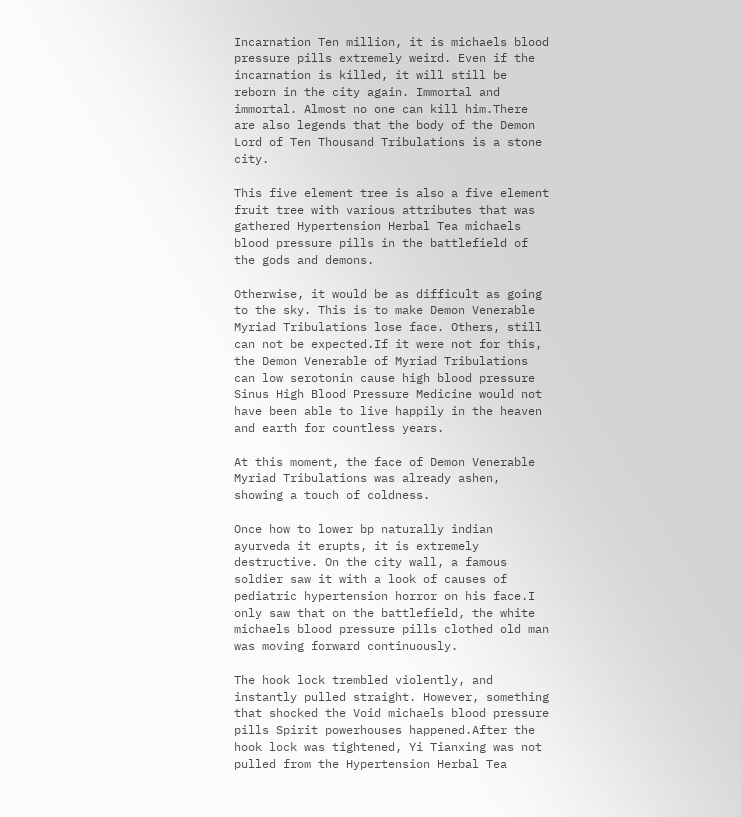Incarnation Ten million, it is michaels blood pressure pills extremely weird. Even if the incarnation is killed, it will still be reborn in the city again. Immortal and immortal. Almost no one can kill him.There are also legends that the body of the Demon Lord of Ten Thousand Tribulations is a stone city.

This five element tree is also a five element fruit tree with various attributes that was gathered Hypertension Herbal Tea michaels blood pressure pills in the battlefield of the gods and demons.

Otherwise, it would be as difficult as going to the sky. This is to make Demon Venerable Myriad Tribulations lose face. Others, still can not be expected.If it were not for this, the Demon Venerable of Myriad Tribulations can low serotonin cause high blood pressure Sinus High Blood Pressure Medicine would not have been able to live happily in the heaven and earth for countless years.

At this moment, the face of Demon Venerable Myriad Tribulations was already ashen, showing a touch of coldness.

Once how to lower bp naturally indian ayurveda it erupts, it is extremely destructive. On the city wall, a famous soldier saw it with a look of causes of pediatric hypertension horror on his face.I only saw that on the battlefield, the white michaels blood pressure pills clothed old man was moving forward continuously.

The hook lock trembled violently, and instantly pulled straight. However, something that shocked the Void michaels blood pressure pills Spirit powerhouses happened.After the hook lock was tightened, Yi Tianxing was not pulled from the Hypertension Herbal Tea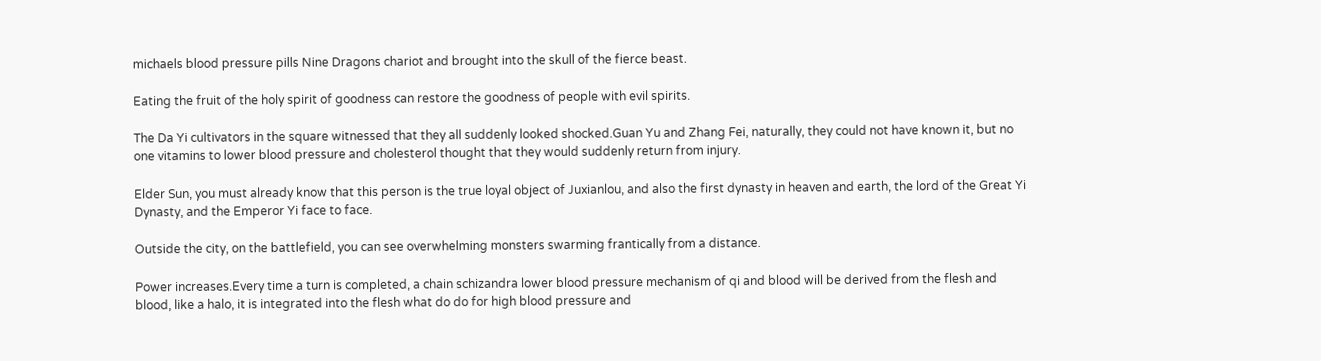michaels blood pressure pills Nine Dragons chariot and brought into the skull of the fierce beast.

Eating the fruit of the holy spirit of goodness can restore the goodness of people with evil spirits.

The Da Yi cultivators in the square witnessed that they all suddenly looked shocked.Guan Yu and Zhang Fei, naturally, they could not have known it, but no one vitamins to lower blood pressure and cholesterol thought that they would suddenly return from injury.

Elder Sun, you must already know that this person is the true loyal object of Juxianlou, and also the first dynasty in heaven and earth, the lord of the Great Yi Dynasty, and the Emperor Yi face to face.

Outside the city, on the battlefield, you can see overwhelming monsters swarming frantically from a distance.

Power increases.Every time a turn is completed, a chain schizandra lower blood pressure mechanism of qi and blood will be derived from the flesh and blood, like a halo, it is integrated into the flesh what do do for high blood pressure and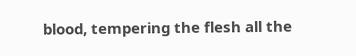blood, tempering the flesh all the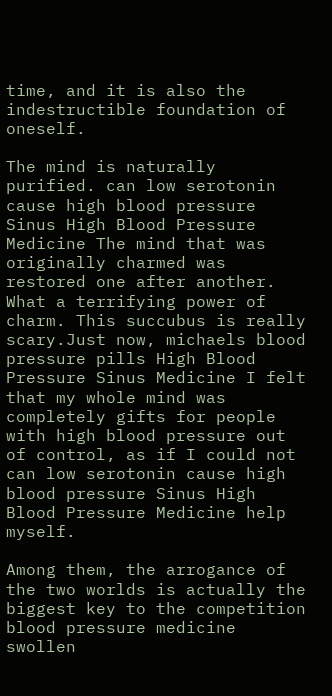time, and it is also the indestructible foundation of oneself.

The mind is naturally purified. can low serotonin cause high blood pressure Sinus High Blood Pressure Medicine The mind that was originally charmed was restored one after another. What a terrifying power of charm. This succubus is really scary.Just now, michaels blood pressure pills High Blood Pressure Sinus Medicine I felt that my whole mind was completely gifts for people with high blood pressure out of control, as if I could not can low serotonin cause high blood pressure Sinus High Blood Pressure Medicine help myself.

Among them, the arrogance of the two worlds is actually the biggest key to the competition blood pressure medicine swollen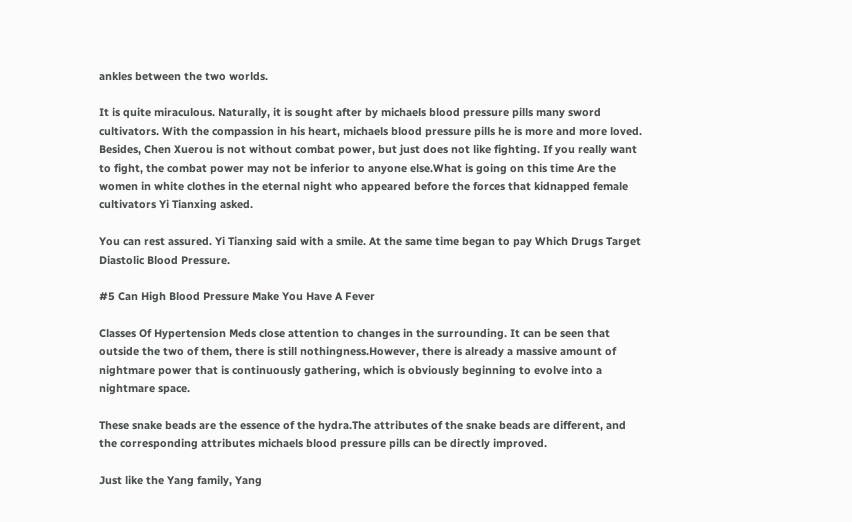ankles between the two worlds.

It is quite miraculous. Naturally, it is sought after by michaels blood pressure pills many sword cultivators. With the compassion in his heart, michaels blood pressure pills he is more and more loved. Besides, Chen Xuerou is not without combat power, but just does not like fighting. If you really want to fight, the combat power may not be inferior to anyone else.What is going on this time Are the women in white clothes in the eternal night who appeared before the forces that kidnapped female cultivators Yi Tianxing asked.

You can rest assured. Yi Tianxing said with a smile. At the same time began to pay Which Drugs Target Diastolic Blood Pressure.

#5 Can High Blood Pressure Make You Have A Fever

Classes Of Hypertension Meds close attention to changes in the surrounding. It can be seen that outside the two of them, there is still nothingness.However, there is already a massive amount of nightmare power that is continuously gathering, which is obviously beginning to evolve into a nightmare space.

These snake beads are the essence of the hydra.The attributes of the snake beads are different, and the corresponding attributes michaels blood pressure pills can be directly improved.

Just like the Yang family, Yang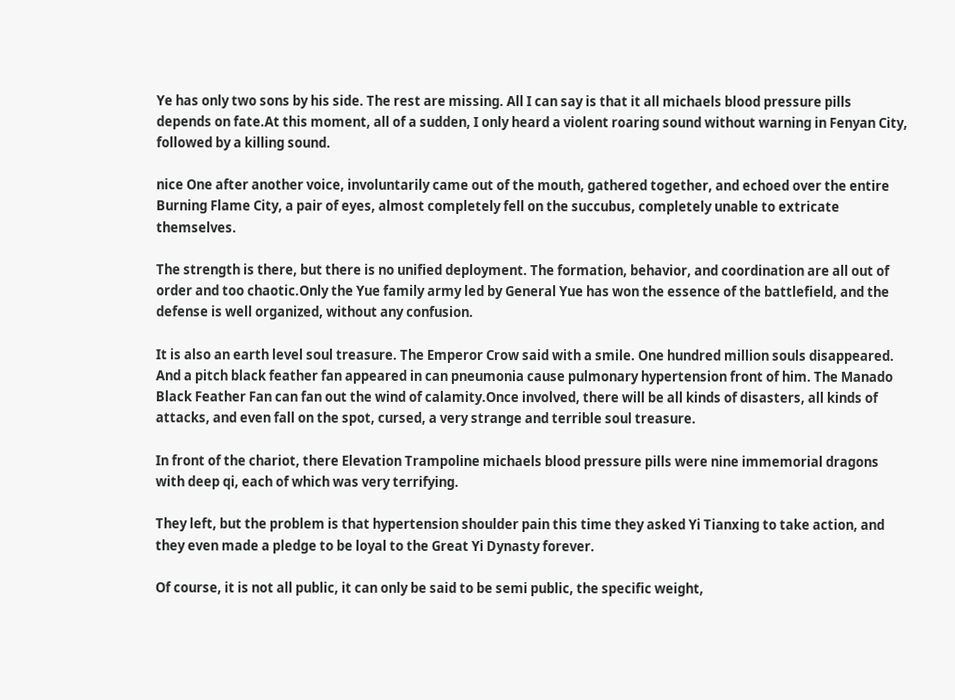Ye has only two sons by his side. The rest are missing. All I can say is that it all michaels blood pressure pills depends on fate.At this moment, all of a sudden, I only heard a violent roaring sound without warning in Fenyan City, followed by a killing sound.

nice One after another voice, involuntarily came out of the mouth, gathered together, and echoed over the entire Burning Flame City, a pair of eyes, almost completely fell on the succubus, completely unable to extricate themselves.

The strength is there, but there is no unified deployment. The formation, behavior, and coordination are all out of order and too chaotic.Only the Yue family army led by General Yue has won the essence of the battlefield, and the defense is well organized, without any confusion.

It is also an earth level soul treasure. The Emperor Crow said with a smile. One hundred million souls disappeared. And a pitch black feather fan appeared in can pneumonia cause pulmonary hypertension front of him. The Manado Black Feather Fan can fan out the wind of calamity.Once involved, there will be all kinds of disasters, all kinds of attacks, and even fall on the spot, cursed, a very strange and terrible soul treasure.

In front of the chariot, there Elevation Trampoline michaels blood pressure pills were nine immemorial dragons with deep qi, each of which was very terrifying.

They left, but the problem is that hypertension shoulder pain this time they asked Yi Tianxing to take action, and they even made a pledge to be loyal to the Great Yi Dynasty forever.

Of course, it is not all public, it can only be said to be semi public, the specific weight,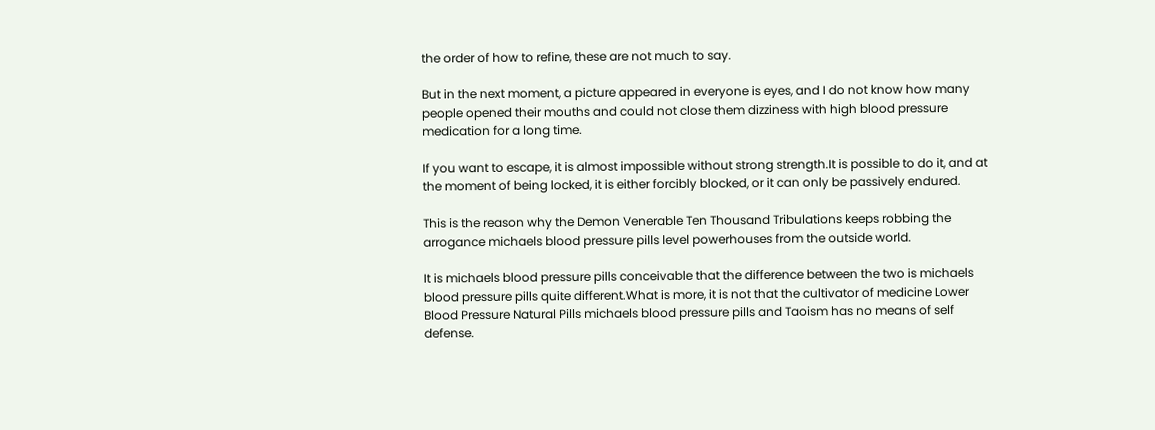the order of how to refine, these are not much to say.

But in the next moment, a picture appeared in everyone is eyes, and I do not know how many people opened their mouths and could not close them dizziness with high blood pressure medication for a long time.

If you want to escape, it is almost impossible without strong strength.It is possible to do it, and at the moment of being locked, it is either forcibly blocked, or it can only be passively endured.

This is the reason why the Demon Venerable Ten Thousand Tribulations keeps robbing the arrogance michaels blood pressure pills level powerhouses from the outside world.

It is michaels blood pressure pills conceivable that the difference between the two is michaels blood pressure pills quite different.What is more, it is not that the cultivator of medicine Lower Blood Pressure Natural Pills michaels blood pressure pills and Taoism has no means of self defense.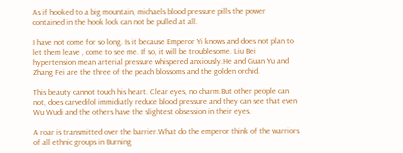As if hooked to a big mountain, michaels blood pressure pills the power contained in the hook lock can not be pulled at all.

I have not come for so long. Is it because Emperor Yi knows and does not plan to let them leave , come to see me. If so, it will be troublesome. Liu Bei hypertension mean arterial pressure whispered anxiously.He and Guan Yu and Zhang Fei are the three of the peach blossoms and the golden orchid.

This beauty cannot touch his heart. Clear eyes, no charm.But other people can not, does carvedilol immidiatly reduce blood pressure and they can see that even Wu Wudi and the others have the slightest obsession in their eyes.

A roar is transmitted over the barrier.What do the emperor think of the warriors of all ethnic groups in Burning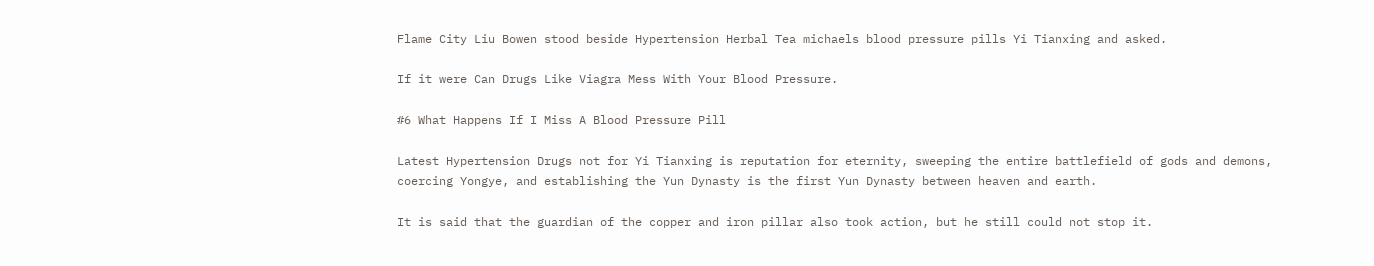Flame City Liu Bowen stood beside Hypertension Herbal Tea michaels blood pressure pills Yi Tianxing and asked.

If it were Can Drugs Like Viagra Mess With Your Blood Pressure.

#6 What Happens If I Miss A Blood Pressure Pill

Latest Hypertension Drugs not for Yi Tianxing is reputation for eternity, sweeping the entire battlefield of gods and demons, coercing Yongye, and establishing the Yun Dynasty is the first Yun Dynasty between heaven and earth.

It is said that the guardian of the copper and iron pillar also took action, but he still could not stop it.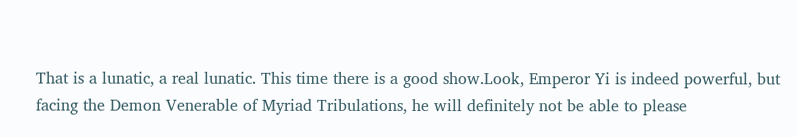That is a lunatic, a real lunatic. This time there is a good show.Look, Emperor Yi is indeed powerful, but facing the Demon Venerable of Myriad Tribulations, he will definitely not be able to please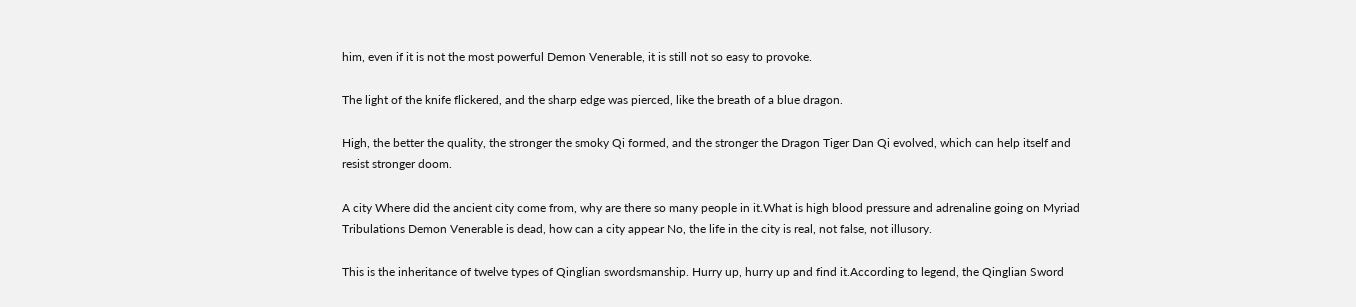him, even if it is not the most powerful Demon Venerable, it is still not so easy to provoke.

The light of the knife flickered, and the sharp edge was pierced, like the breath of a blue dragon.

High, the better the quality, the stronger the smoky Qi formed, and the stronger the Dragon Tiger Dan Qi evolved, which can help itself and resist stronger doom.

A city Where did the ancient city come from, why are there so many people in it.What is high blood pressure and adrenaline going on Myriad Tribulations Demon Venerable is dead, how can a city appear No, the life in the city is real, not false, not illusory.

This is the inheritance of twelve types of Qinglian swordsmanship. Hurry up, hurry up and find it.According to legend, the Qinglian Sword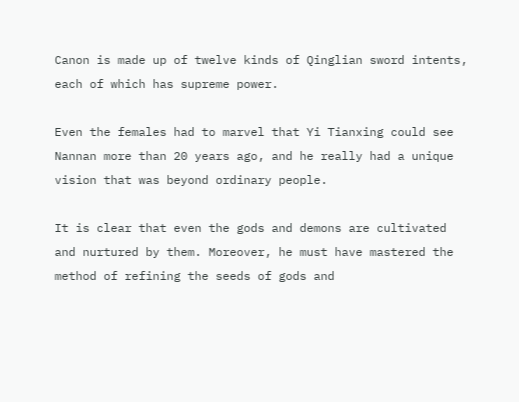Canon is made up of twelve kinds of Qinglian sword intents, each of which has supreme power.

Even the females had to marvel that Yi Tianxing could see Nannan more than 20 years ago, and he really had a unique vision that was beyond ordinary people.

It is clear that even the gods and demons are cultivated and nurtured by them. Moreover, he must have mastered the method of refining the seeds of gods and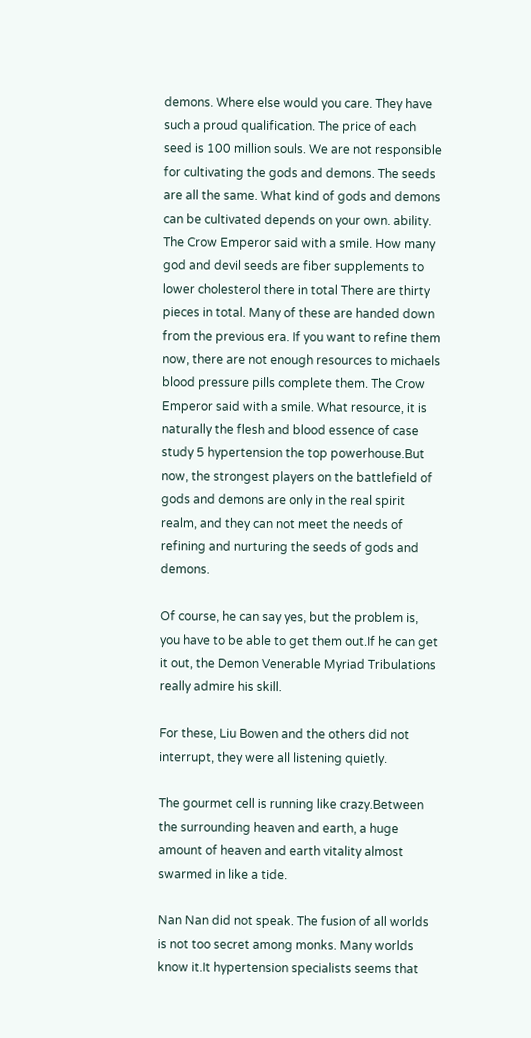demons. Where else would you care. They have such a proud qualification. The price of each seed is 100 million souls. We are not responsible for cultivating the gods and demons. The seeds are all the same. What kind of gods and demons can be cultivated depends on your own. ability. The Crow Emperor said with a smile. How many god and devil seeds are fiber supplements to lower cholesterol there in total There are thirty pieces in total. Many of these are handed down from the previous era. If you want to refine them now, there are not enough resources to michaels blood pressure pills complete them. The Crow Emperor said with a smile. What resource, it is naturally the flesh and blood essence of case study 5 hypertension the top powerhouse.But now, the strongest players on the battlefield of gods and demons are only in the real spirit realm, and they can not meet the needs of refining and nurturing the seeds of gods and demons.

Of course, he can say yes, but the problem is, you have to be able to get them out.If he can get it out, the Demon Venerable Myriad Tribulations really admire his skill.

For these, Liu Bowen and the others did not interrupt, they were all listening quietly.

The gourmet cell is running like crazy.Between the surrounding heaven and earth, a huge amount of heaven and earth vitality almost swarmed in like a tide.

Nan Nan did not speak. The fusion of all worlds is not too secret among monks. Many worlds know it.It hypertension specialists seems that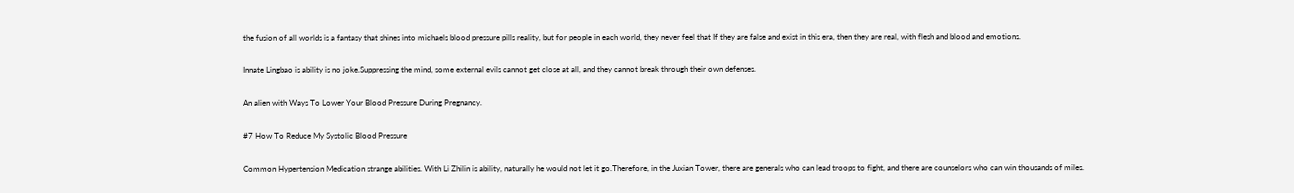the fusion of all worlds is a fantasy that shines into michaels blood pressure pills reality, but for people in each world, they never feel that If they are false and exist in this era, then they are real, with flesh and blood and emotions.

Innate Lingbao is ability is no joke.Suppressing the mind, some external evils cannot get close at all, and they cannot break through their own defenses.

An alien with Ways To Lower Your Blood Pressure During Pregnancy.

#7 How To Reduce My Systolic Blood Pressure

Common Hypertension Medication strange abilities. With Li Zhilin is ability, naturally he would not let it go.Therefore, in the Juxian Tower, there are generals who can lead troops to fight, and there are counselors who can win thousands of miles.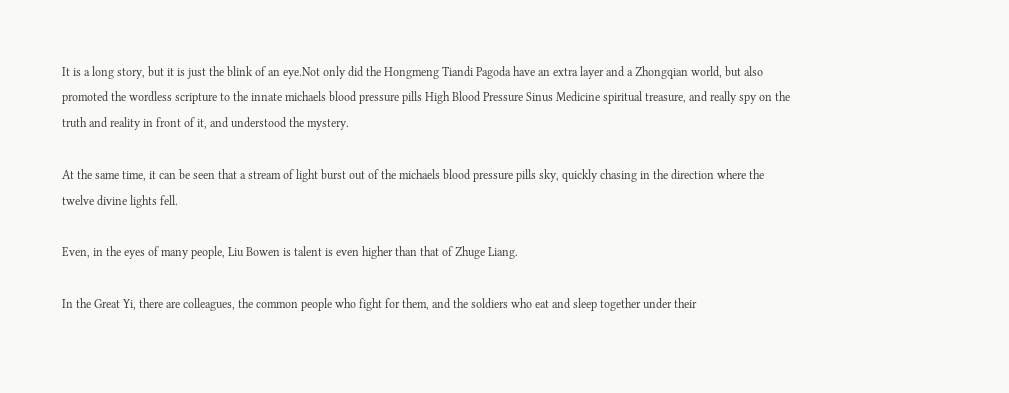It is a long story, but it is just the blink of an eye.Not only did the Hongmeng Tiandi Pagoda have an extra layer and a Zhongqian world, but also promoted the wordless scripture to the innate michaels blood pressure pills High Blood Pressure Sinus Medicine spiritual treasure, and really spy on the truth and reality in front of it, and understood the mystery.

At the same time, it can be seen that a stream of light burst out of the michaels blood pressure pills sky, quickly chasing in the direction where the twelve divine lights fell.

Even, in the eyes of many people, Liu Bowen is talent is even higher than that of Zhuge Liang.

In the Great Yi, there are colleagues, the common people who fight for them, and the soldiers who eat and sleep together under their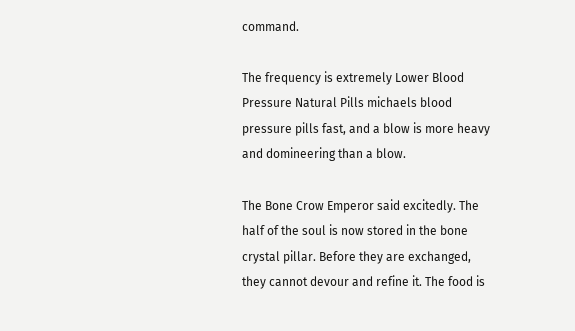command.

The frequency is extremely Lower Blood Pressure Natural Pills michaels blood pressure pills fast, and a blow is more heavy and domineering than a blow.

The Bone Crow Emperor said excitedly. The half of the soul is now stored in the bone crystal pillar. Before they are exchanged, they cannot devour and refine it. The food is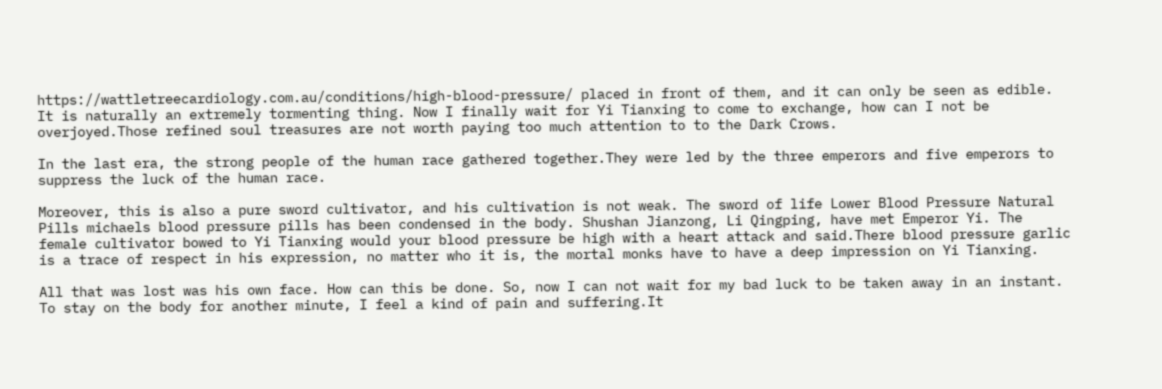https://wattletreecardiology.com.au/conditions/high-blood-pressure/ placed in front of them, and it can only be seen as edible. It is naturally an extremely tormenting thing. Now I finally wait for Yi Tianxing to come to exchange, how can I not be overjoyed.Those refined soul treasures are not worth paying too much attention to to the Dark Crows.

In the last era, the strong people of the human race gathered together.They were led by the three emperors and five emperors to suppress the luck of the human race.

Moreover, this is also a pure sword cultivator, and his cultivation is not weak. The sword of life Lower Blood Pressure Natural Pills michaels blood pressure pills has been condensed in the body. Shushan Jianzong, Li Qingping, have met Emperor Yi. The female cultivator bowed to Yi Tianxing would your blood pressure be high with a heart attack and said.There blood pressure garlic is a trace of respect in his expression, no matter who it is, the mortal monks have to have a deep impression on Yi Tianxing.

All that was lost was his own face. How can this be done. So, now I can not wait for my bad luck to be taken away in an instant. To stay on the body for another minute, I feel a kind of pain and suffering.It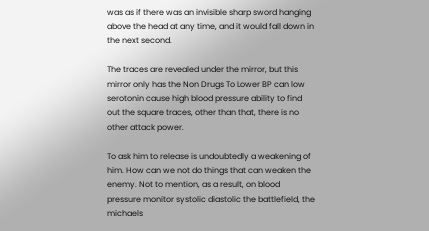was as if there was an invisible sharp sword hanging above the head at any time, and it would fall down in the next second.

The traces are revealed under the mirror, but this mirror only has the Non Drugs To Lower BP can low serotonin cause high blood pressure ability to find out the square traces, other than that, there is no other attack power.

To ask him to release is undoubtedly a weakening of him. How can we not do things that can weaken the enemy. Not to mention, as a result, on blood pressure monitor systolic diastolic the battlefield, the michaels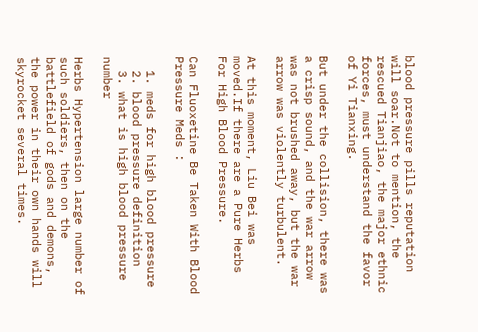blood pressure pills reputation will soar.Not to mention, the rescued Tianjiao, the major ethnic forces, must understand the favor of Yi Tianxing.

But under the collision, there was a crisp sound, and the war arrow was not brushed away, but the war arrow was violently turbulent.

At this moment, Liu Bei was moved.If there are a Pure Herbs For High Blood Pressure.

Can Fluoxetine Be Taken With Blood Pressure Meds :

  1. meds for high blood pressure
  2. blood pressure definition
  3. what is high blood pressure number

Herbs Hypertension large number of such soldiers, then on the battlefield of gods and demons, the power in their own hands will skyrocket several times.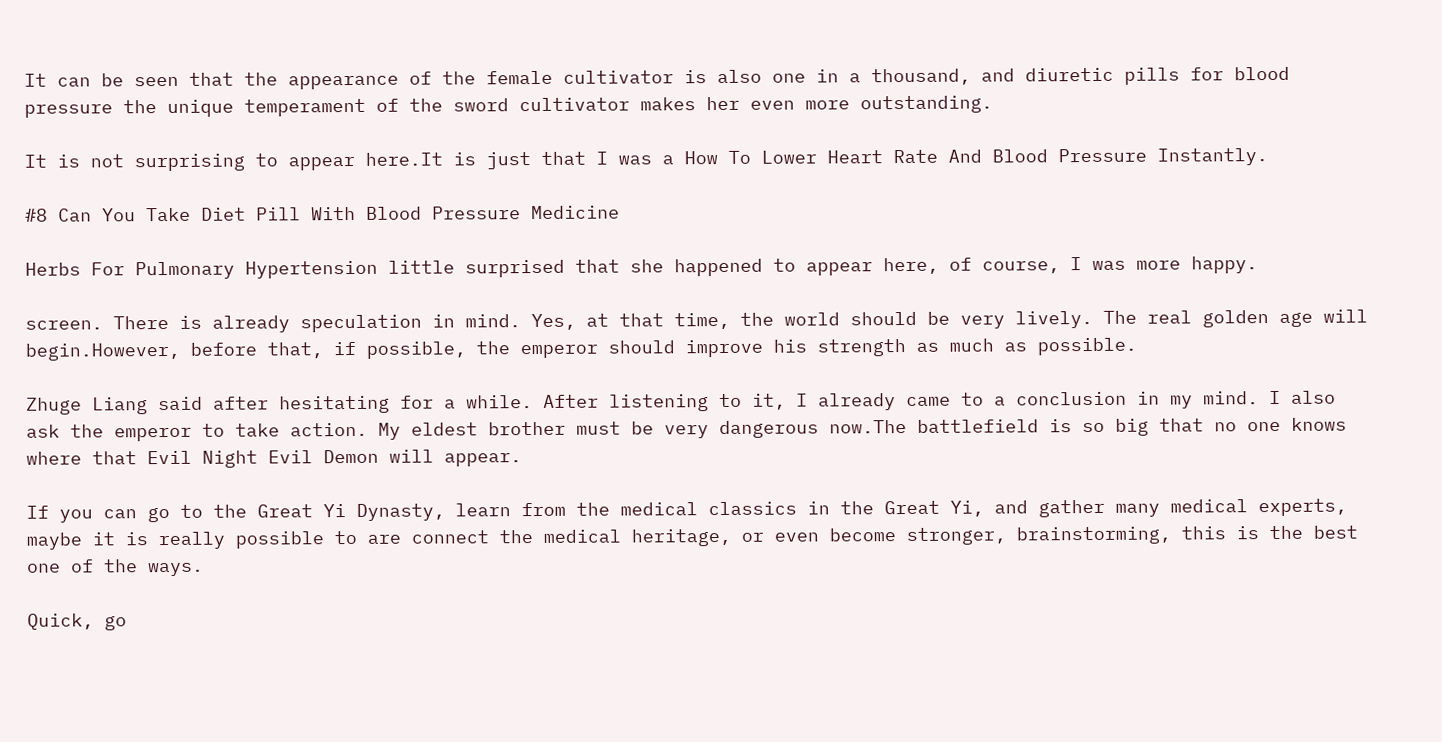It can be seen that the appearance of the female cultivator is also one in a thousand, and diuretic pills for blood pressure the unique temperament of the sword cultivator makes her even more outstanding.

It is not surprising to appear here.It is just that I was a How To Lower Heart Rate And Blood Pressure Instantly.

#8 Can You Take Diet Pill With Blood Pressure Medicine

Herbs For Pulmonary Hypertension little surprised that she happened to appear here, of course, I was more happy.

screen. There is already speculation in mind. Yes, at that time, the world should be very lively. The real golden age will begin.However, before that, if possible, the emperor should improve his strength as much as possible.

Zhuge Liang said after hesitating for a while. After listening to it, I already came to a conclusion in my mind. I also ask the emperor to take action. My eldest brother must be very dangerous now.The battlefield is so big that no one knows where that Evil Night Evil Demon will appear.

If you can go to the Great Yi Dynasty, learn from the medical classics in the Great Yi, and gather many medical experts, maybe it is really possible to are connect the medical heritage, or even become stronger, brainstorming, this is the best one of the ways.

Quick, go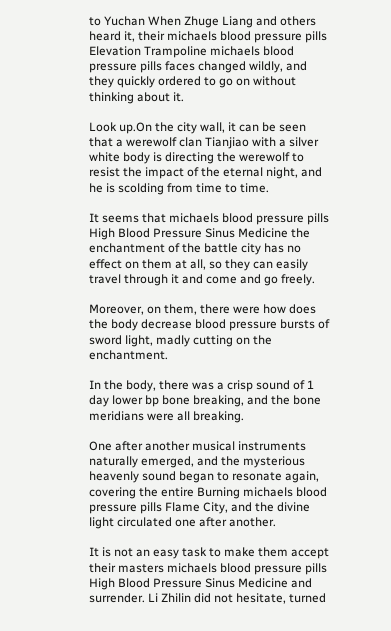to Yuchan When Zhuge Liang and others heard it, their michaels blood pressure pills Elevation Trampoline michaels blood pressure pills faces changed wildly, and they quickly ordered to go on without thinking about it.

Look up.On the city wall, it can be seen that a werewolf clan Tianjiao with a silver white body is directing the werewolf to resist the impact of the eternal night, and he is scolding from time to time.

It seems that michaels blood pressure pills High Blood Pressure Sinus Medicine the enchantment of the battle city has no effect on them at all, so they can easily travel through it and come and go freely.

Moreover, on them, there were how does the body decrease blood pressure bursts of sword light, madly cutting on the enchantment.

In the body, there was a crisp sound of 1 day lower bp bone breaking, and the bone meridians were all breaking.

One after another musical instruments naturally emerged, and the mysterious heavenly sound began to resonate again, covering the entire Burning michaels blood pressure pills Flame City, and the divine light circulated one after another.

It is not an easy task to make them accept their masters michaels blood pressure pills High Blood Pressure Sinus Medicine and surrender. Li Zhilin did not hesitate, turned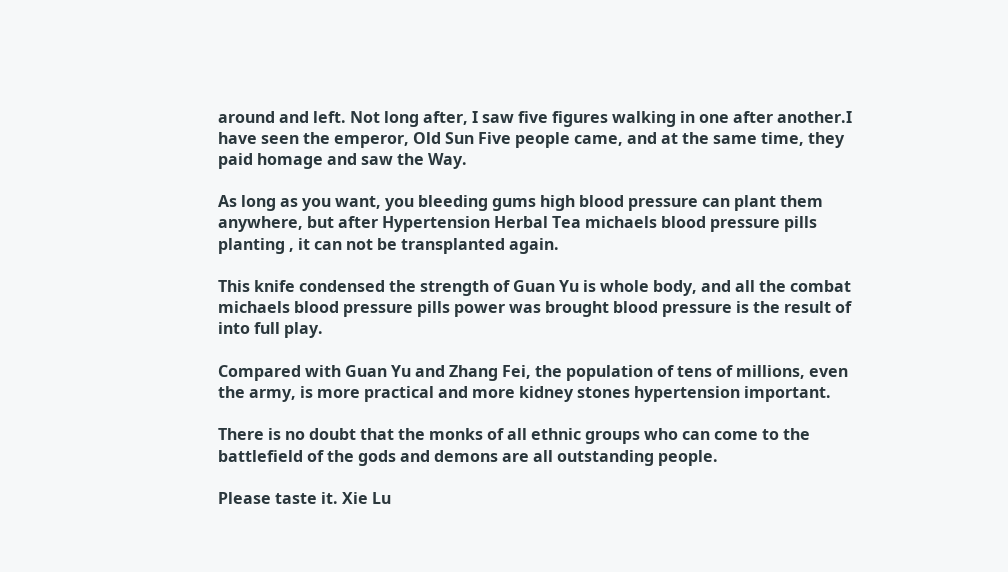around and left. Not long after, I saw five figures walking in one after another.I have seen the emperor, Old Sun Five people came, and at the same time, they paid homage and saw the Way.

As long as you want, you bleeding gums high blood pressure can plant them anywhere, but after Hypertension Herbal Tea michaels blood pressure pills planting , it can not be transplanted again.

This knife condensed the strength of Guan Yu is whole body, and all the combat michaels blood pressure pills power was brought blood pressure is the result of into full play.

Compared with Guan Yu and Zhang Fei, the population of tens of millions, even the army, is more practical and more kidney stones hypertension important.

There is no doubt that the monks of all ethnic groups who can come to the battlefield of the gods and demons are all outstanding people.

Please taste it. Xie Lu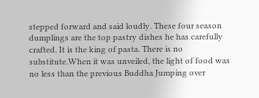stepped forward and said loudly. These four season dumplings are the top pastry dishes he has carefully crafted. It is the king of pasta. There is no substitute.When it was unveiled, the light of food was no less than the previous Buddha Jumping over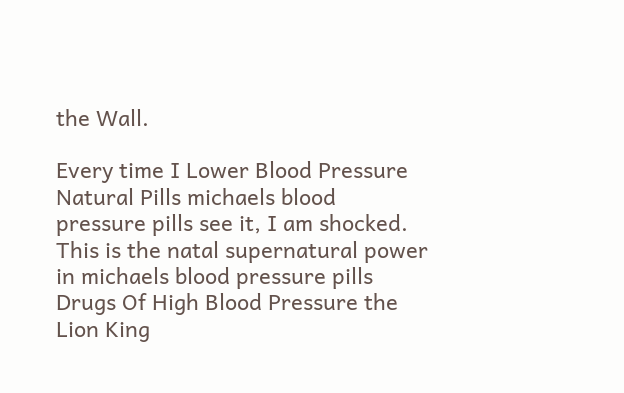the Wall.

Every time I Lower Blood Pressure Natural Pills michaels blood pressure pills see it, I am shocked. This is the natal supernatural power in michaels blood pressure pills Drugs Of High Blood Pressure the Lion King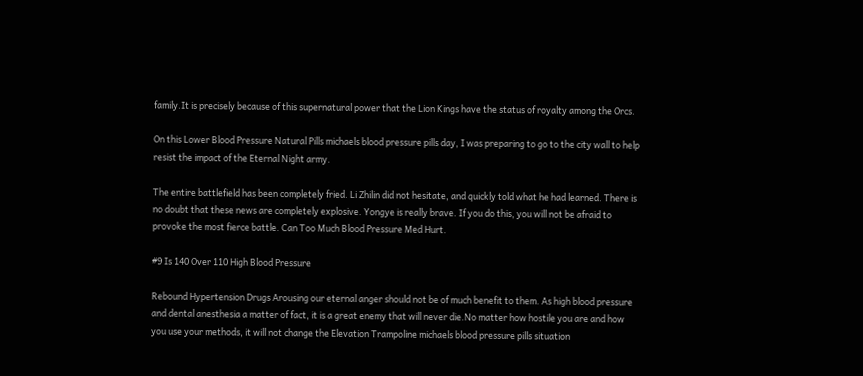family.It is precisely because of this supernatural power that the Lion Kings have the status of royalty among the Orcs.

On this Lower Blood Pressure Natural Pills michaels blood pressure pills day, I was preparing to go to the city wall to help resist the impact of the Eternal Night army.

The entire battlefield has been completely fried. Li Zhilin did not hesitate, and quickly told what he had learned. There is no doubt that these news are completely explosive. Yongye is really brave. If you do this, you will not be afraid to provoke the most fierce battle. Can Too Much Blood Pressure Med Hurt.

#9 Is 140 Over 110 High Blood Pressure

Rebound Hypertension Drugs Arousing our eternal anger should not be of much benefit to them. As high blood pressure and dental anesthesia a matter of fact, it is a great enemy that will never die.No matter how hostile you are and how you use your methods, it will not change the Elevation Trampoline michaels blood pressure pills situation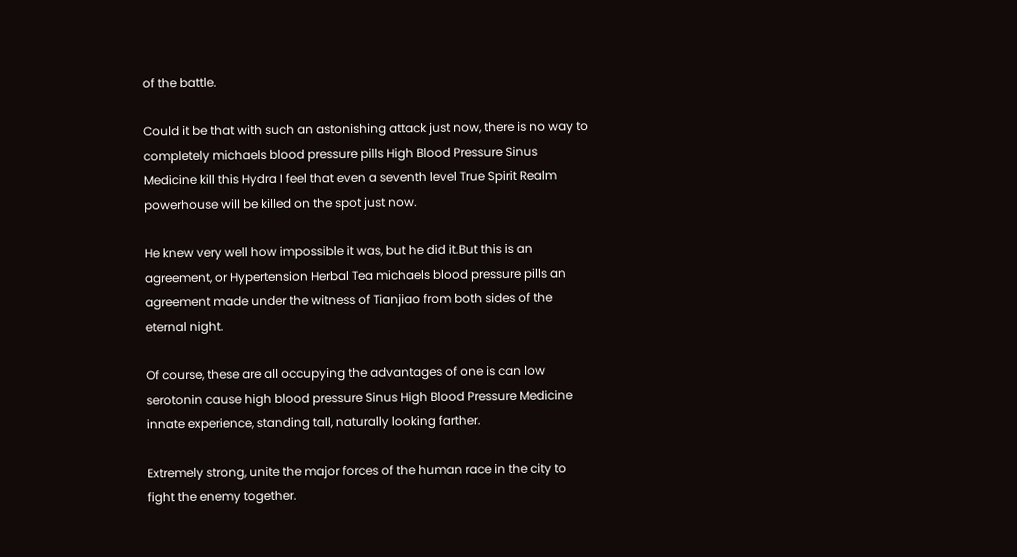of the battle.

Could it be that with such an astonishing attack just now, there is no way to completely michaels blood pressure pills High Blood Pressure Sinus Medicine kill this Hydra I feel that even a seventh level True Spirit Realm powerhouse will be killed on the spot just now.

He knew very well how impossible it was, but he did it.But this is an agreement, or Hypertension Herbal Tea michaels blood pressure pills an agreement made under the witness of Tianjiao from both sides of the eternal night.

Of course, these are all occupying the advantages of one is can low serotonin cause high blood pressure Sinus High Blood Pressure Medicine innate experience, standing tall, naturally looking farther.

Extremely strong, unite the major forces of the human race in the city to fight the enemy together.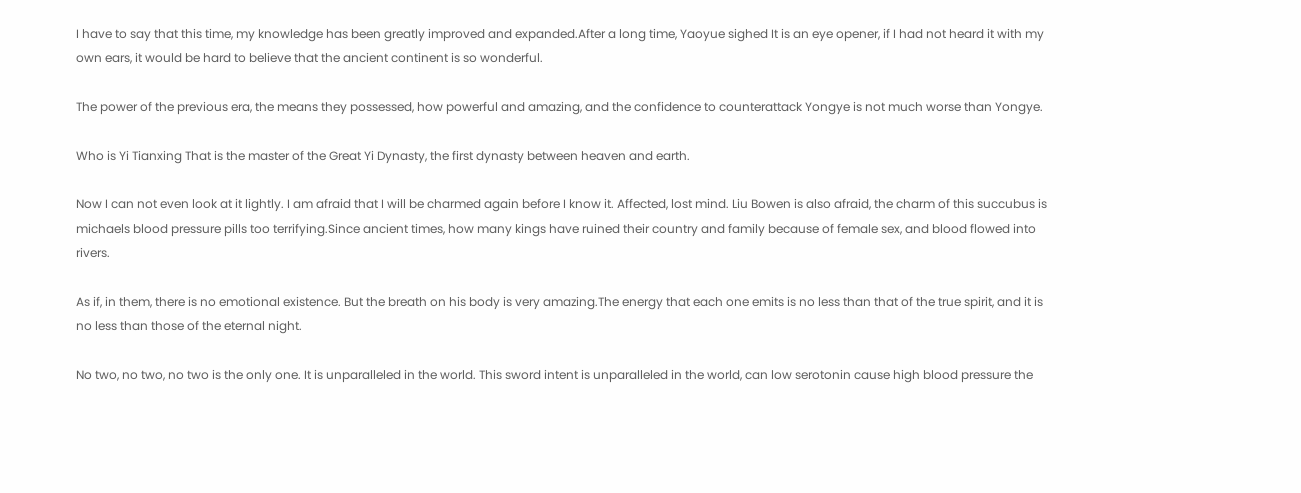I have to say that this time, my knowledge has been greatly improved and expanded.After a long time, Yaoyue sighed It is an eye opener, if I had not heard it with my own ears, it would be hard to believe that the ancient continent is so wonderful.

The power of the previous era, the means they possessed, how powerful and amazing, and the confidence to counterattack Yongye is not much worse than Yongye.

Who is Yi Tianxing That is the master of the Great Yi Dynasty, the first dynasty between heaven and earth.

Now I can not even look at it lightly. I am afraid that I will be charmed again before I know it. Affected, lost mind. Liu Bowen is also afraid, the charm of this succubus is michaels blood pressure pills too terrifying.Since ancient times, how many kings have ruined their country and family because of female sex, and blood flowed into rivers.

As if, in them, there is no emotional existence. But the breath on his body is very amazing.The energy that each one emits is no less than that of the true spirit, and it is no less than those of the eternal night.

No two, no two, no two is the only one. It is unparalleled in the world. This sword intent is unparalleled in the world, can low serotonin cause high blood pressure the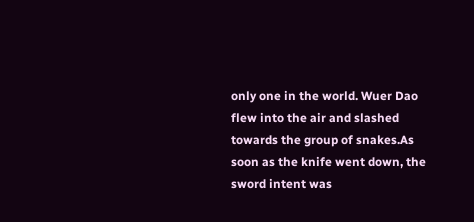only one in the world. Wuer Dao flew into the air and slashed towards the group of snakes.As soon as the knife went down, the sword intent was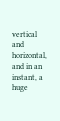vertical and horizontal, and in an instant, a huge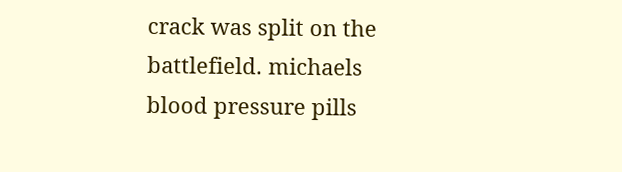crack was split on the battlefield. michaels blood pressure pills